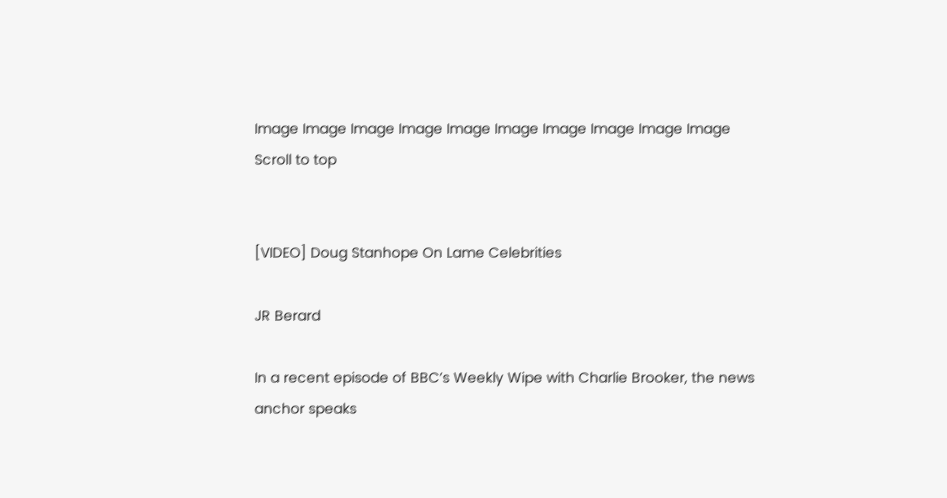Image Image Image Image Image Image Image Image Image Image
Scroll to top


[VIDEO] Doug Stanhope On Lame Celebrities

JR Berard

In a recent episode of BBC’s Weekly Wipe with Charlie Brooker, the news anchor speaks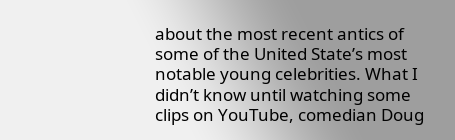about the most recent antics of some of the United State’s most notable young celebrities. What I didn’t know until watching some clips on YouTube, comedian Doug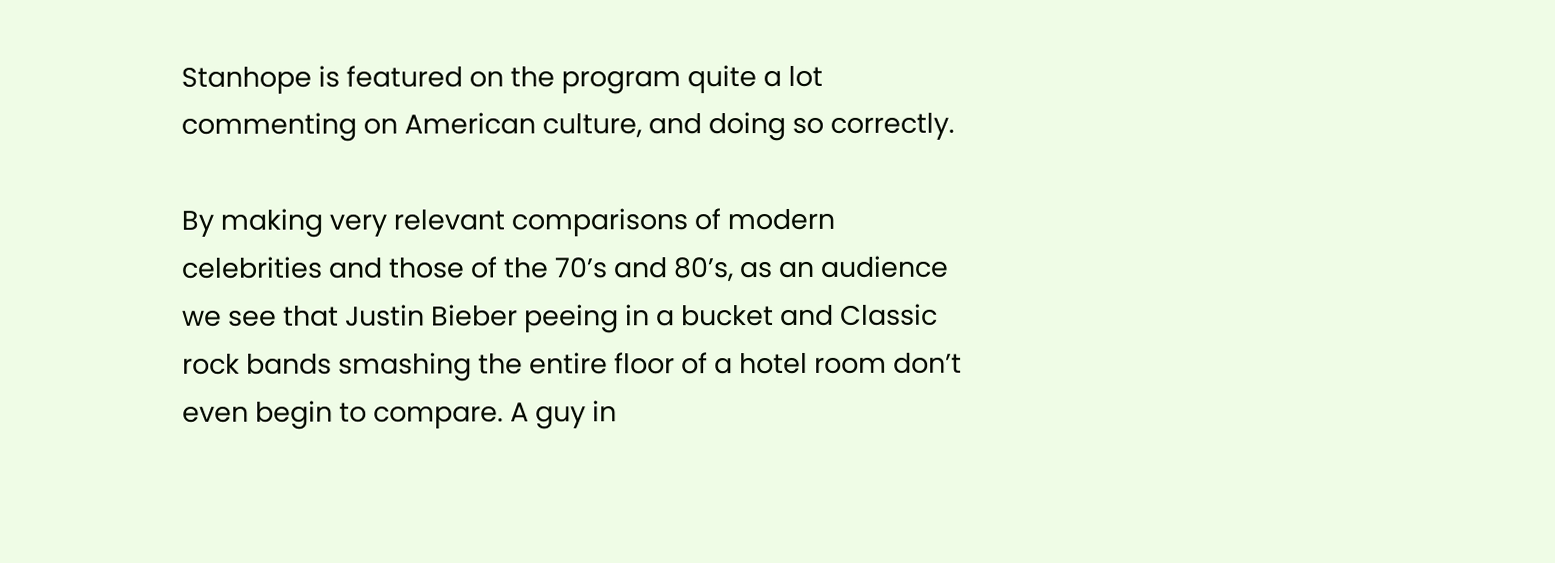Stanhope is featured on the program quite a lot commenting on American culture, and doing so correctly.

By making very relevant comparisons of modern celebrities and those of the 70’s and 80’s, as an audience we see that Justin Bieber peeing in a bucket and Classic rock bands smashing the entire floor of a hotel room don’t even begin to compare. A guy in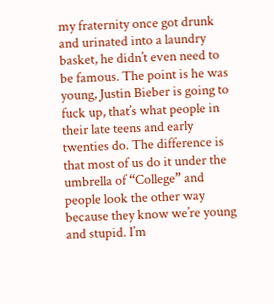my fraternity once got drunk and urinated into a laundry basket, he didn’t even need to be famous. The point is he was young, Justin Bieber is going to fuck up, that’s what people in their late teens and early twenties do. The difference is that most of us do it under the umbrella of “College” and people look the other way because they know we’re young and stupid. I’m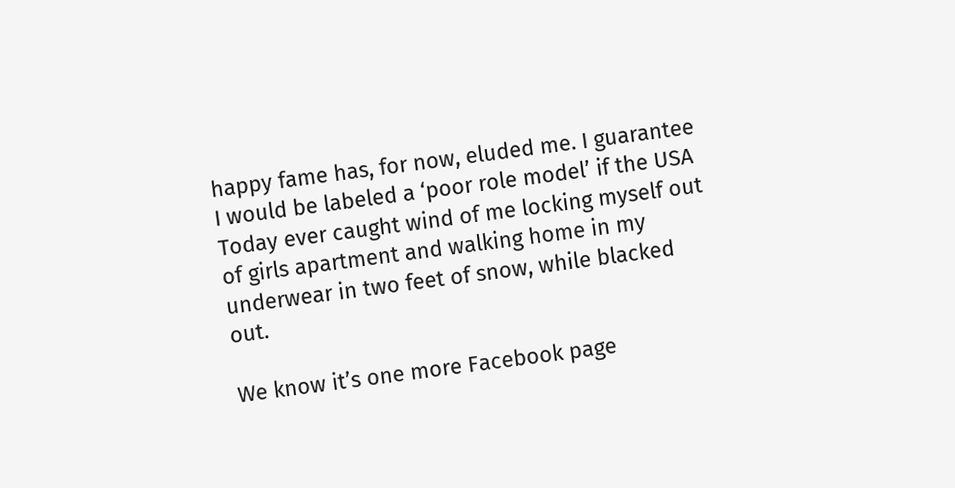happy fame has, for now, eluded me. I guarantee I would be labeled a ‘poor role model’ if the USA Today ever caught wind of me locking myself out of girls apartment and walking home in my underwear in two feet of snow, while blacked out.

We know it’s one more Facebook page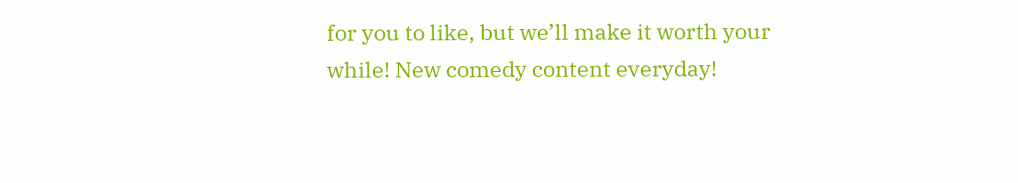for you to like, but we’ll make it worth your while! New comedy content everyday!